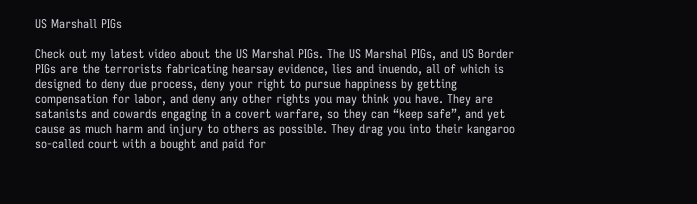US Marshall PIGs

Check out my latest video about the US Marshal PIGs. The US Marshal PIGs, and US Border PIGs are the terrorists fabricating hearsay evidence, lies and inuendo, all of which is designed to deny due process, deny your right to pursue happiness by getting compensation for labor, and deny any other rights you may think you have. They are satanists and cowards engaging in a covert warfare, so they can “keep safe”, and yet cause as much harm and injury to others as possible. They drag you into their kangaroo so-called court with a bought and paid for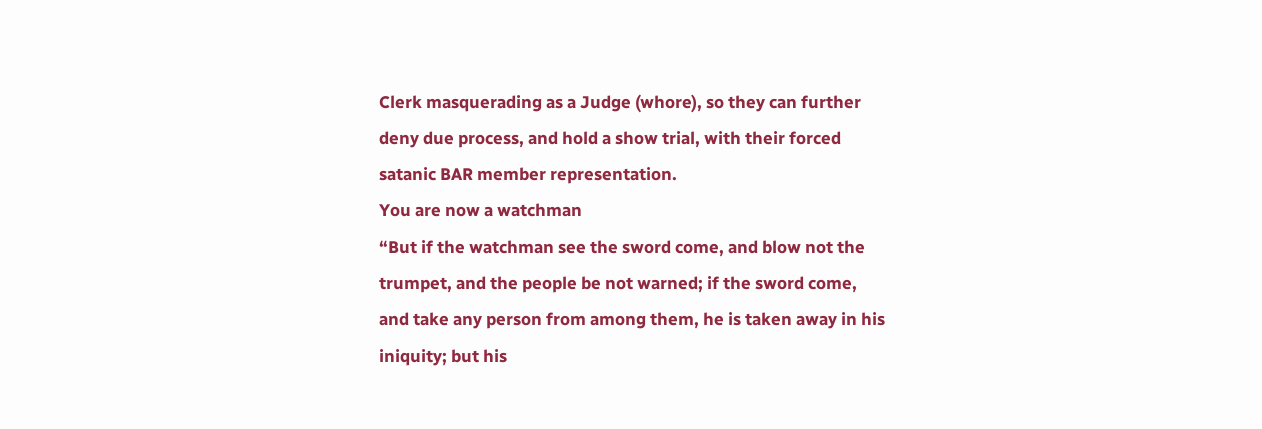Clerk masquerading as a Judge (whore), so they can further deny due process, and hold a show trial, with their forced satanic BAR member representation.
You are now a watchman
“But if the watchman see the sword come, and blow not the trumpet, and the people be not warned; if the sword come, and take any person from among them, he is taken away in his iniquity; but his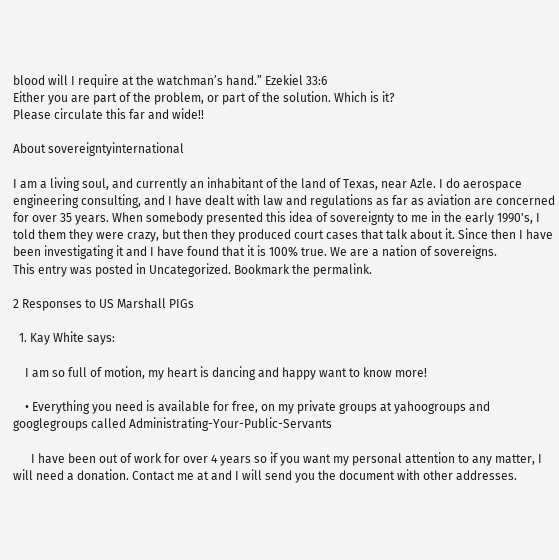blood will I require at the watchman’s hand.” Ezekiel 33:6
Either you are part of the problem, or part of the solution. Which is it?
Please circulate this far and wide!!

About sovereigntyinternational

I am a living soul, and currently an inhabitant of the land of Texas, near Azle. I do aerospace engineering consulting, and I have dealt with law and regulations as far as aviation are concerned for over 35 years. When somebody presented this idea of sovereignty to me in the early 1990's, I told them they were crazy, but then they produced court cases that talk about it. Since then I have been investigating it and I have found that it is 100% true. We are a nation of sovereigns.
This entry was posted in Uncategorized. Bookmark the permalink.

2 Responses to US Marshall PIGs

  1. Kay White says:

    I am so full of motion, my heart is dancing and happy want to know more!

    • Everything you need is available for free, on my private groups at yahoogroups and googlegroups called Administrating-Your-Public-Servants

      I have been out of work for over 4 years so if you want my personal attention to any matter, I will need a donation. Contact me at and I will send you the document with other addresses.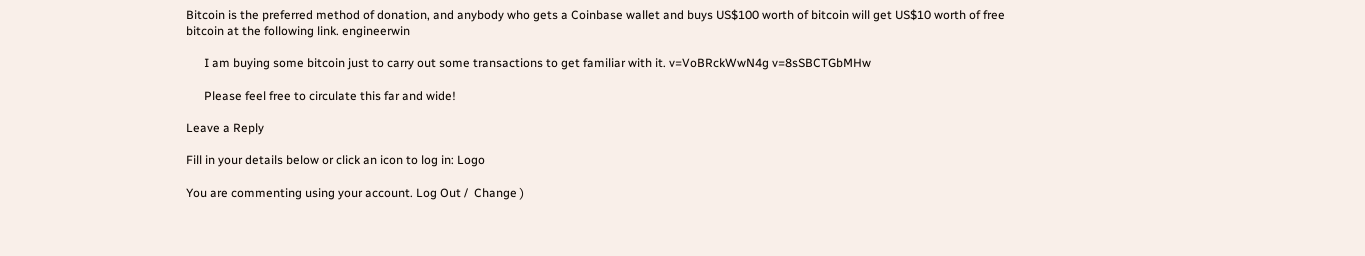Bitcoin is the preferred method of donation, and anybody who gets a Coinbase wallet and buys US$100 worth of bitcoin will get US$10 worth of free bitcoin at the following link. engineerwin

      I am buying some bitcoin just to carry out some transactions to get familiar with it. v=VoBRckWwN4g v=8sSBCTGbMHw

      Please feel free to circulate this far and wide!

Leave a Reply

Fill in your details below or click an icon to log in: Logo

You are commenting using your account. Log Out /  Change )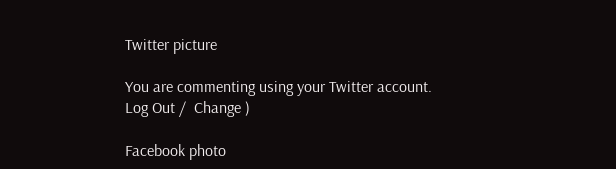Twitter picture

You are commenting using your Twitter account. Log Out /  Change )

Facebook photo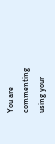You are commenting using your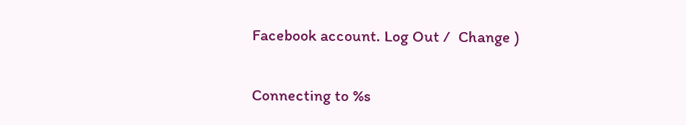Facebook account. Log Out /  Change )

Connecting to %s